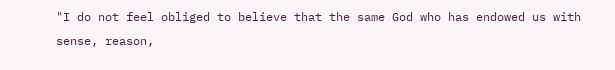"I do not feel obliged to believe that the same God who has endowed us with sense, reason,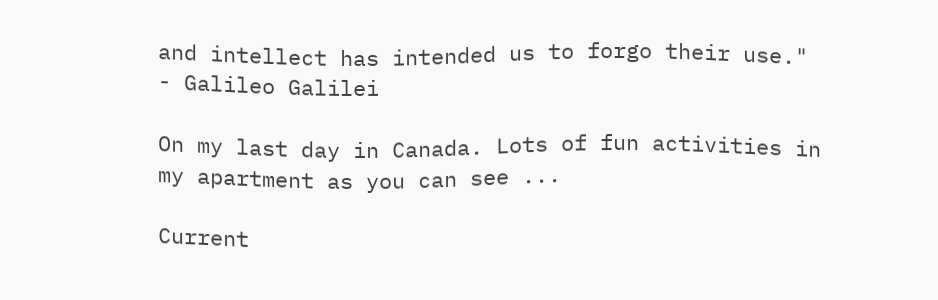and intellect has intended us to forgo their use."
- Galileo Galilei

On my last day in Canada. Lots of fun activities in my apartment as you can see ...

Current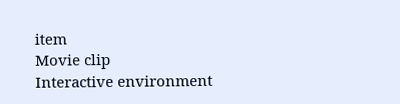item
Movie clip
Interactive environment